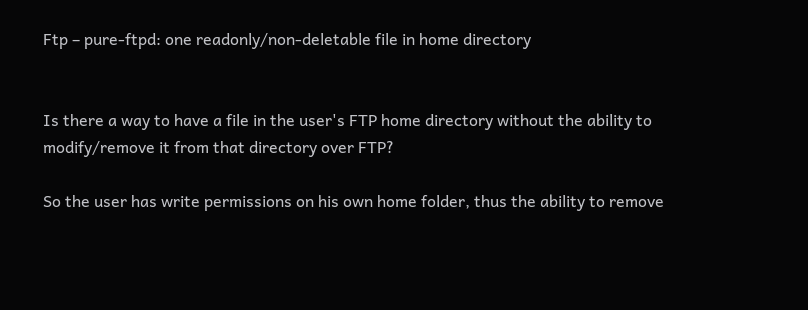Ftp – pure-ftpd: one readonly/non-deletable file in home directory


Is there a way to have a file in the user's FTP home directory without the ability to modify/remove it from that directory over FTP?

So the user has write permissions on his own home folder, thus the ability to remove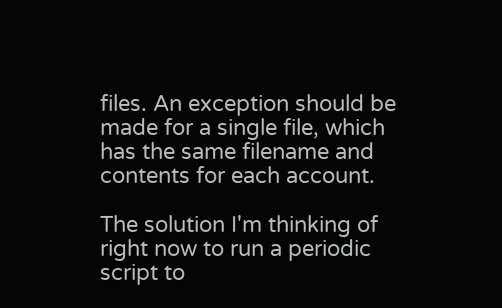files. An exception should be made for a single file, which has the same filename and contents for each account.

The solution I'm thinking of right now to run a periodic script to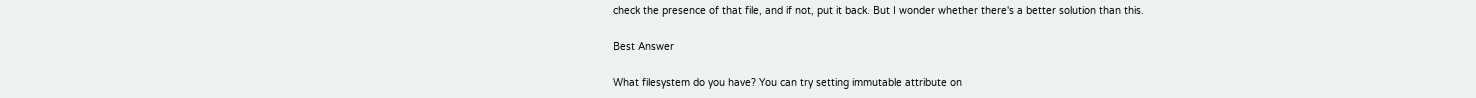check the presence of that file, and if not, put it back. But I wonder whether there's a better solution than this.

Best Answer

What filesystem do you have? You can try setting immutable attribute on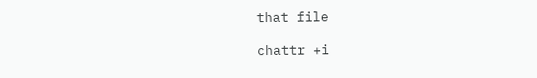that file

chattr +i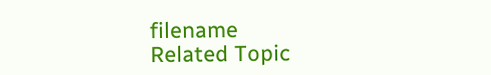filename
Related Topic